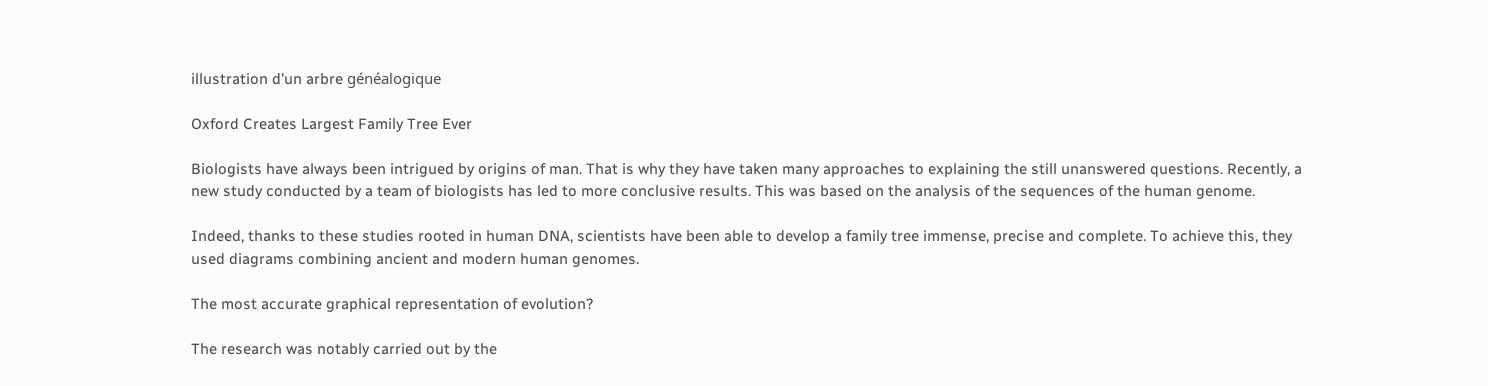illustration d'un arbre généalogique

Oxford Creates Largest Family Tree Ever

Biologists have always been intrigued by origins of man. That is why they have taken many approaches to explaining the still unanswered questions. Recently, a new study conducted by a team of biologists has led to more conclusive results. This was based on the analysis of the sequences of the human genome.

Indeed, thanks to these studies rooted in human DNA, scientists have been able to develop a family tree immense, precise and complete. To achieve this, they used diagrams combining ancient and modern human genomes.

The most accurate graphical representation of evolution?

The research was notably carried out by the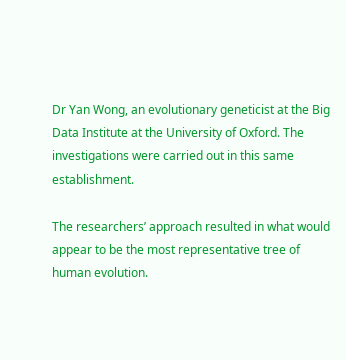Dr Yan Wong, an evolutionary geneticist at the Big Data Institute at the University of Oxford. The investigations were carried out in this same establishment.

The researchers’ approach resulted in what would appear to be the most representative tree of human evolution.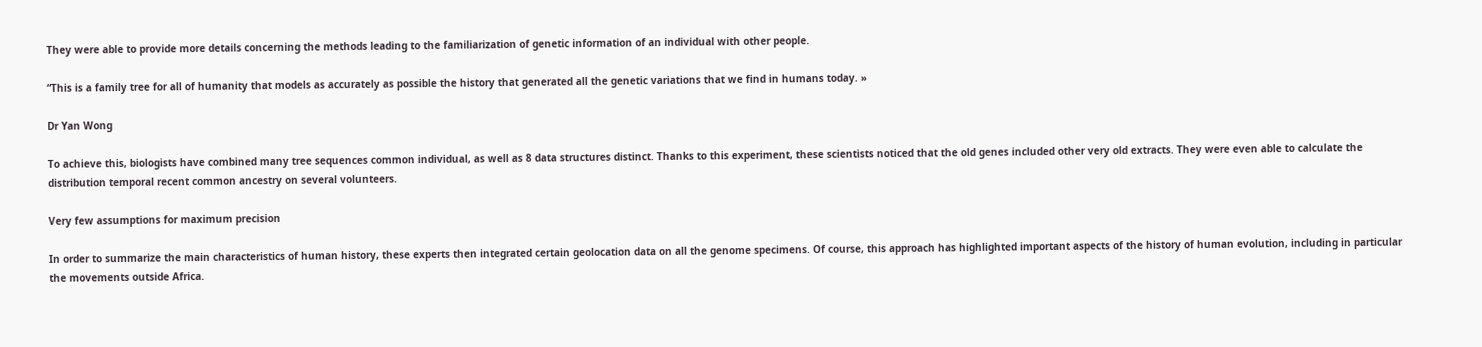They were able to provide more details concerning the methods leading to the familiarization of genetic information of an individual with other people.

“This is a family tree for all of humanity that models as accurately as possible the history that generated all the genetic variations that we find in humans today. »

Dr Yan Wong

To achieve this, biologists have combined many tree sequences common individual, as well as 8 data structures distinct. Thanks to this experiment, these scientists noticed that the old genes included other very old extracts. They were even able to calculate the distribution temporal recent common ancestry on several volunteers.

Very few assumptions for maximum precision

In order to summarize the main characteristics of human history, these experts then integrated certain geolocation data on all the genome specimens. Of course, this approach has highlighted important aspects of the history of human evolution, including in particular the movements outside Africa.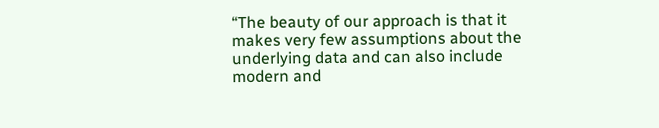“The beauty of our approach is that it makes very few assumptions about the underlying data and can also include modern and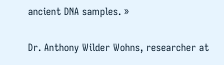ancient DNA samples. »

Dr. Anthony Wilder Wohns, researcher at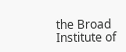the Broad Institute of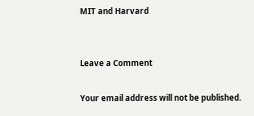MIT and Harvard


Leave a Comment

Your email address will not be published.